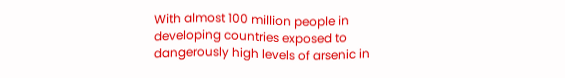With almost 100 million people in developing countries exposed to dangerously high levels of arsenic in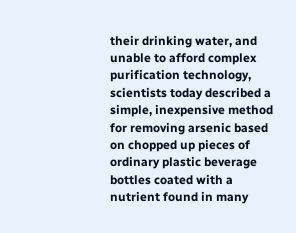their drinking water, and unable to afford complex purification technology, scientists today described a simple, inexpensive method for removing arsenic based on chopped up pieces of ordinary plastic beverage bottles coated with a nutrient found in many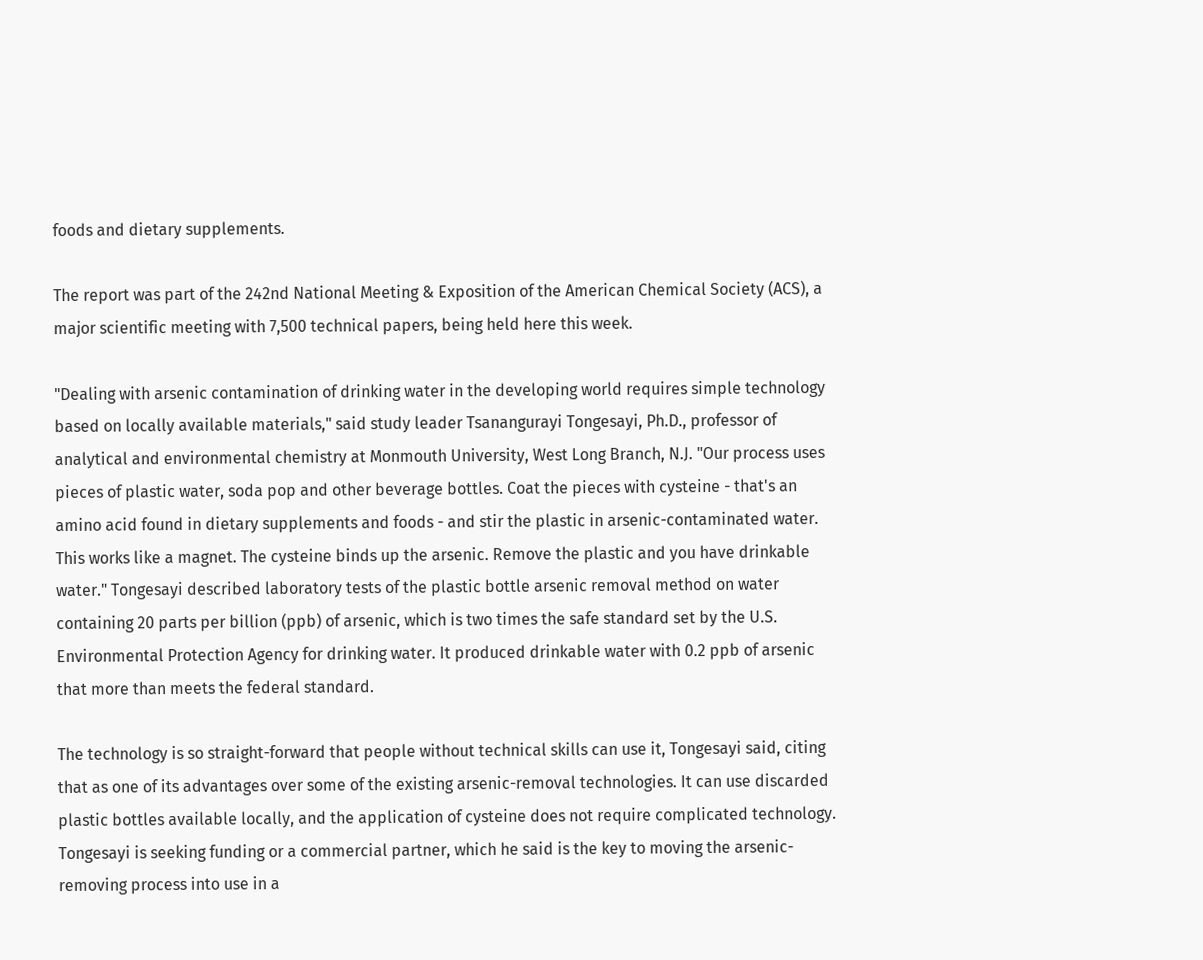foods and dietary supplements.

The report was part of the 242nd National Meeting & Exposition of the American Chemical Society (ACS), a major scientific meeting with 7,500 technical papers, being held here this week.

"Dealing with arsenic contamination of drinking water in the developing world requires simple technology based on locally available materials," said study leader Tsanangurayi Tongesayi, Ph.D., professor of analytical and environmental chemistry at Monmouth University, West Long Branch, N.J. "Our process uses pieces of plastic water, soda pop and other beverage bottles. Coat the pieces with cysteine - that's an amino acid found in dietary supplements and foods - and stir the plastic in arsenic-contaminated water. This works like a magnet. The cysteine binds up the arsenic. Remove the plastic and you have drinkable water." Tongesayi described laboratory tests of the plastic bottle arsenic removal method on water containing 20 parts per billion (ppb) of arsenic, which is two times the safe standard set by the U.S. Environmental Protection Agency for drinking water. It produced drinkable water with 0.2 ppb of arsenic that more than meets the federal standard.

The technology is so straight-forward that people without technical skills can use it, Tongesayi said, citing that as one of its advantages over some of the existing arsenic-removal technologies. It can use discarded plastic bottles available locally, and the application of cysteine does not require complicated technology. Tongesayi is seeking funding or a commercial partner, which he said is the key to moving the arsenic-removing process into use in a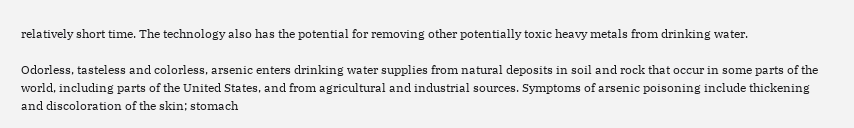relatively short time. The technology also has the potential for removing other potentially toxic heavy metals from drinking water.

Odorless, tasteless and colorless, arsenic enters drinking water supplies from natural deposits in soil and rock that occur in some parts of the world, including parts of the United States, and from agricultural and industrial sources. Symptoms of arsenic poisoning include thickening and discoloration of the skin; stomach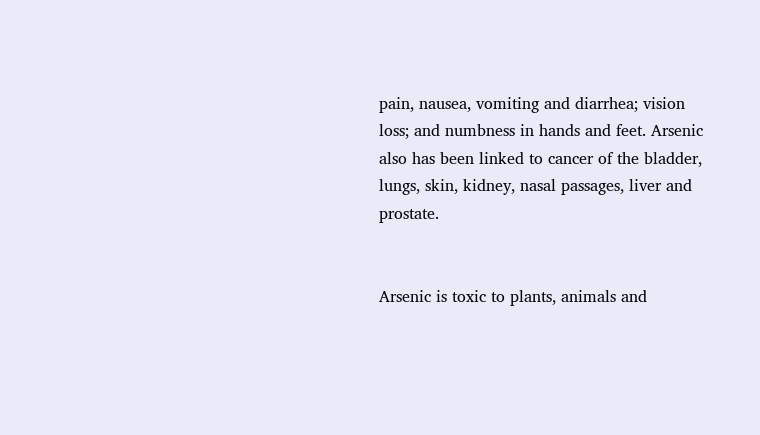pain, nausea, vomiting and diarrhea; vision loss; and numbness in hands and feet. Arsenic also has been linked to cancer of the bladder, lungs, skin, kidney, nasal passages, liver and prostate.


Arsenic is toxic to plants, animals and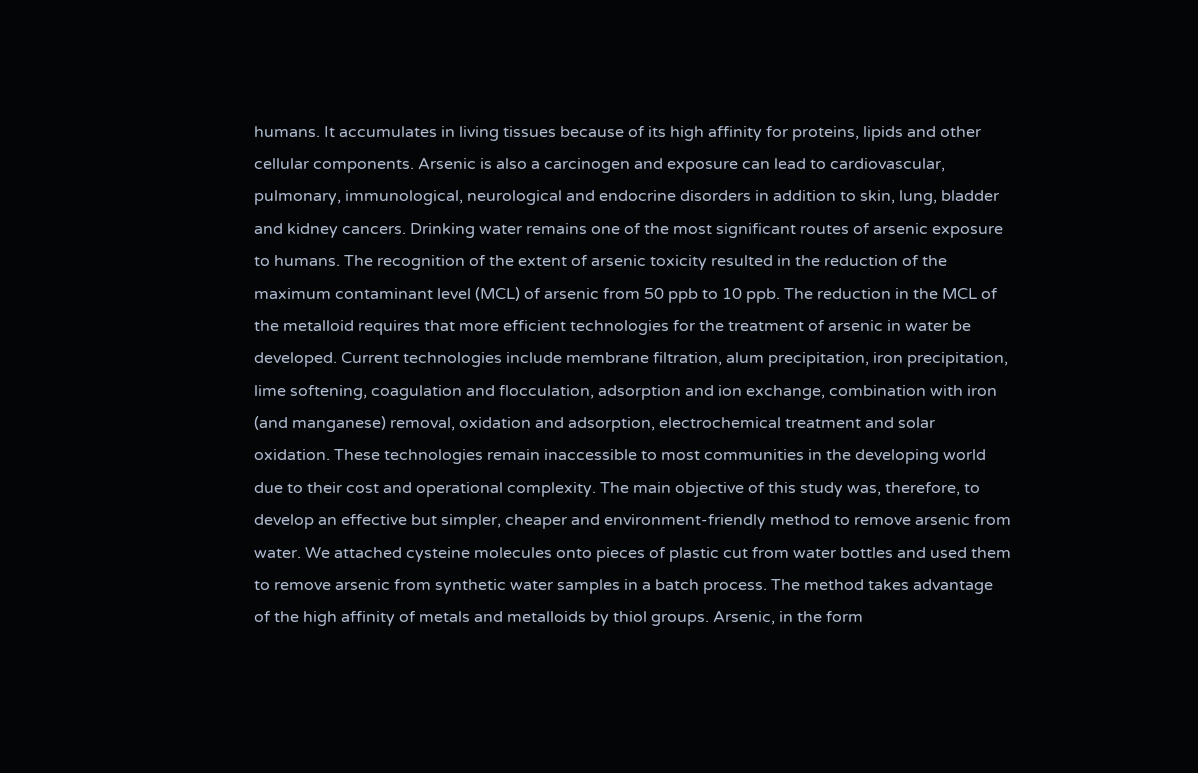humans. It accumulates in living tissues because of its high affinity for proteins, lipids and other cellular components. Arsenic is also a carcinogen and exposure can lead to cardiovascular, pulmonary, immunological, neurological and endocrine disorders in addition to skin, lung, bladder and kidney cancers. Drinking water remains one of the most significant routes of arsenic exposure to humans. The recognition of the extent of arsenic toxicity resulted in the reduction of the maximum contaminant level (MCL) of arsenic from 50 ppb to 10 ppb. The reduction in the MCL of the metalloid requires that more efficient technologies for the treatment of arsenic in water be developed. Current technologies include membrane filtration, alum precipitation, iron precipitation, lime softening, coagulation and flocculation, adsorption and ion exchange, combination with iron (and manganese) removal, oxidation and adsorption, electrochemical treatment and solar oxidation. These technologies remain inaccessible to most communities in the developing world due to their cost and operational complexity. The main objective of this study was, therefore, to develop an effective but simpler, cheaper and environment-friendly method to remove arsenic from water. We attached cysteine molecules onto pieces of plastic cut from water bottles and used them to remove arsenic from synthetic water samples in a batch process. The method takes advantage of the high affinity of metals and metalloids by thiol groups. Arsenic, in the form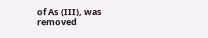of As (III), was removed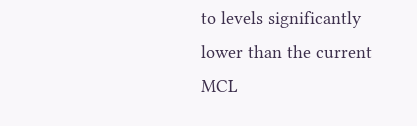to levels significantly lower than the current MCL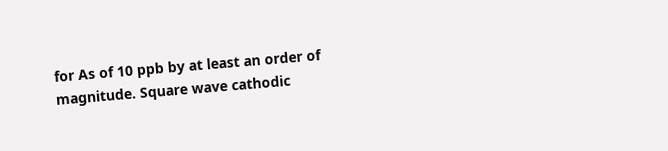for As of 10 ppb by at least an order of magnitude. Square wave cathodic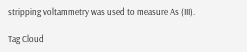stripping voltammetry was used to measure As (III).

Tag Cloud